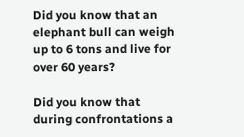Did you know that an elephant bull can weigh up to 6 tons and live for over 60 years?

Did you know that during confrontations a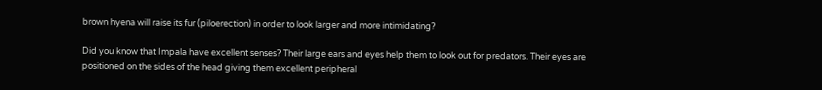brown hyena will raise its fur (piloerection) in order to look larger and more intimidating?

Did you know that Impala have excellent senses? Their large ears and eyes help them to look out for predators. Their eyes are positioned on the sides of the head giving them excellent peripheral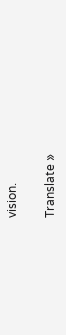vision.

Translate »